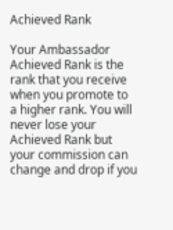Achieved Rank

Your Ambassador Achieved Rank is the rank that you receive when you promote to a higher rank. You will never lose your Achieved Rank but your commission can change and drop if you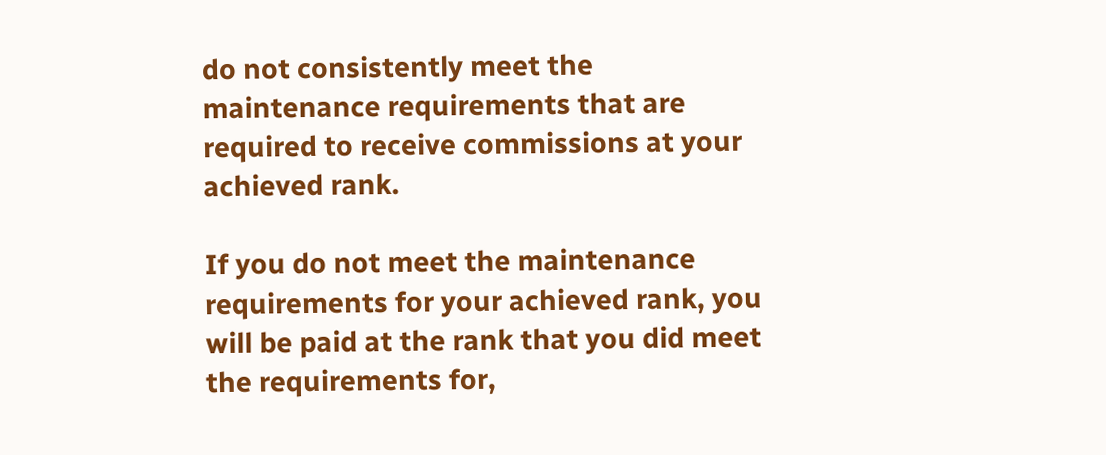do not consistently meet the maintenance requirements that are required to receive commissions at your achieved rank.

If you do not meet the maintenance requirements for your achieved rank, you will be paid at the rank that you did meet the requirements for,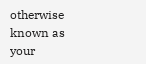otherwise known as your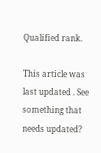Qualified rank.

This article was last updated . See something that needs updated?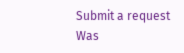Submit a request
Was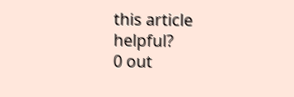this article helpful?
0 out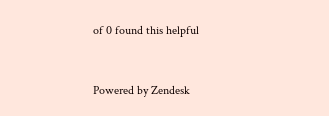of 0 found this helpful


Powered by Zendesk